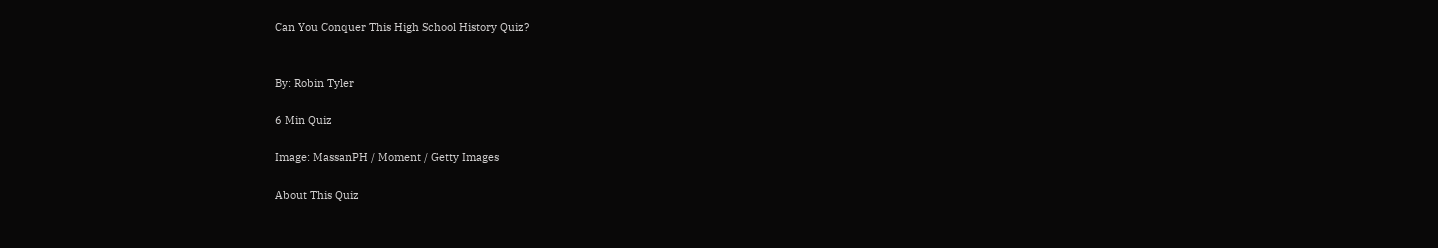Can You Conquer This High School History Quiz?


By: Robin Tyler

6 Min Quiz

Image: MassanPH / Moment / Getty Images

About This Quiz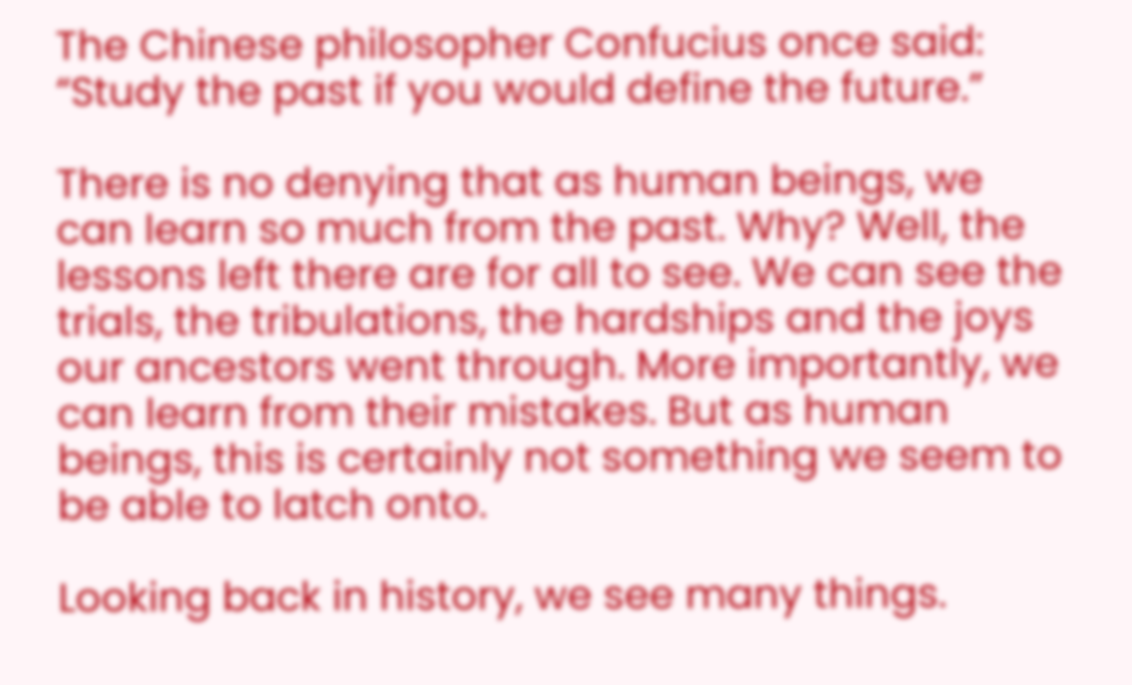The Chinese philosopher Confucius once said: “Study the past if you would define the future.”

There is no denying that as human beings, we can learn so much from the past. Why? Well, the lessons left there are for all to see. We can see the trials, the tribulations, the hardships and the joys our ancestors went through. More importantly, we can learn from their mistakes. But as human beings, this is certainly not something we seem to be able to latch onto.

Looking back in history, we see many things.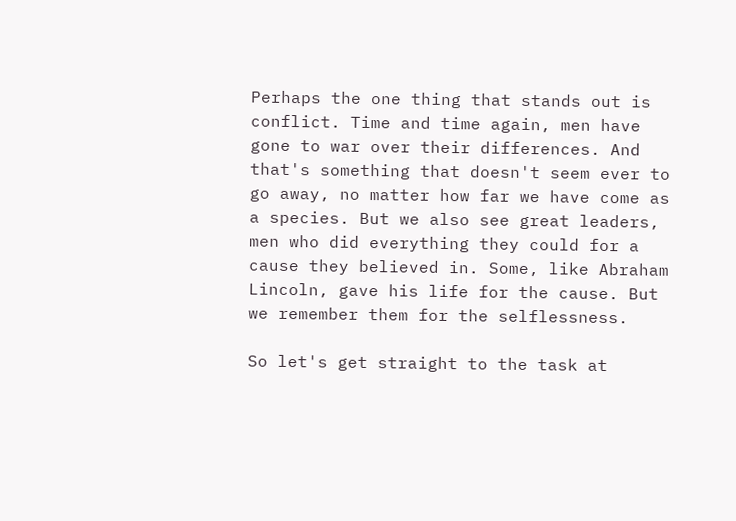Perhaps the one thing that stands out is conflict. Time and time again, men have gone to war over their differences. And that's something that doesn't seem ever to go away, no matter how far we have come as a species. But we also see great leaders, men who did everything they could for a cause they believed in. Some, like Abraham Lincoln, gave his life for the cause. But we remember them for the selflessness.

So let's get straight to the task at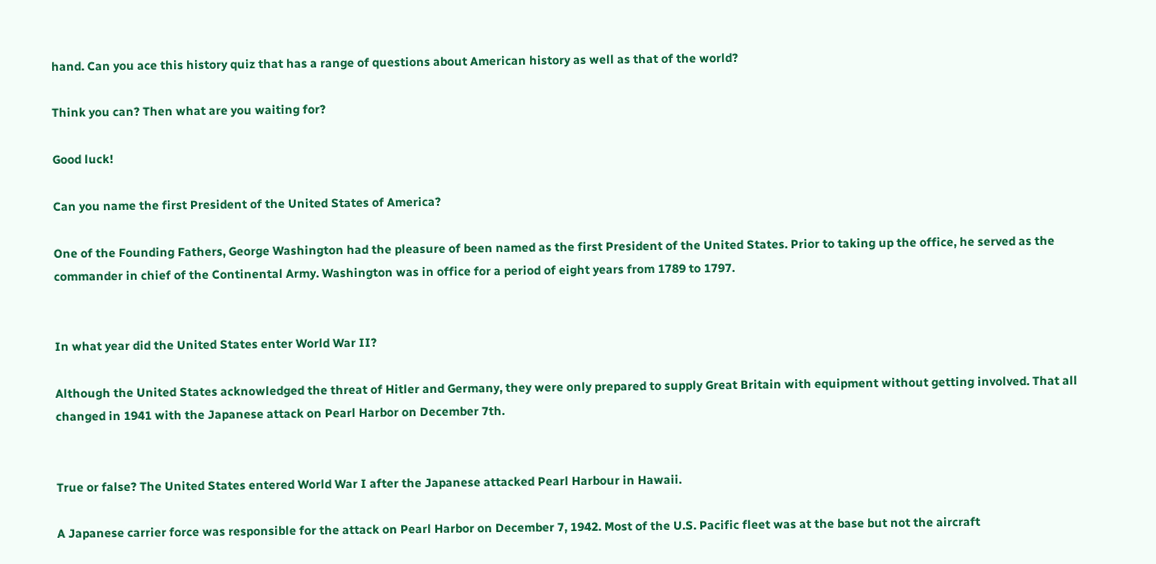hand. Can you ace this history quiz that has a range of questions about American history as well as that of the world?

Think you can? Then what are you waiting for?

Good luck!

Can you name the first President of the United States of America?

One of the Founding Fathers, George Washington had the pleasure of been named as the first President of the United States. Prior to taking up the office, he served as the commander in chief of the Continental Army. Washington was in office for a period of eight years from 1789 to 1797.


In what year did the United States enter World War II?

Although the United States acknowledged the threat of Hitler and Germany, they were only prepared to supply Great Britain with equipment without getting involved. That all changed in 1941 with the Japanese attack on Pearl Harbor on December 7th.


True or false? The United States entered World War I after the Japanese attacked Pearl Harbour in Hawaii.

A Japanese carrier force was responsible for the attack on Pearl Harbor on December 7, 1942. Most of the U.S. Pacific fleet was at the base but not the aircraft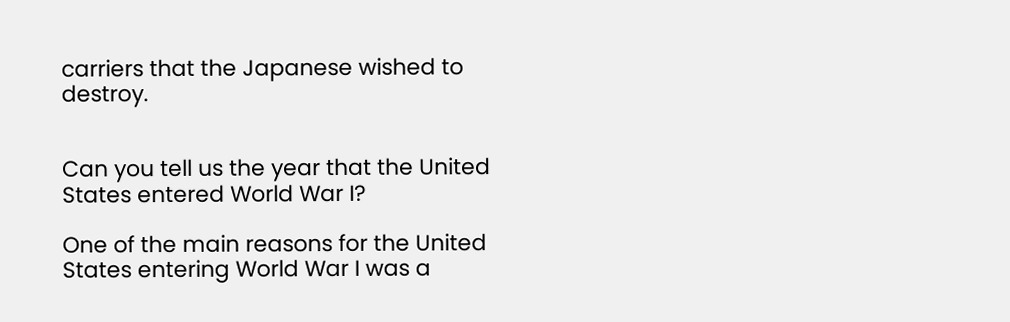carriers that the Japanese wished to destroy.


Can you tell us the year that the United States entered World War I?

One of the main reasons for the United States entering World War I was a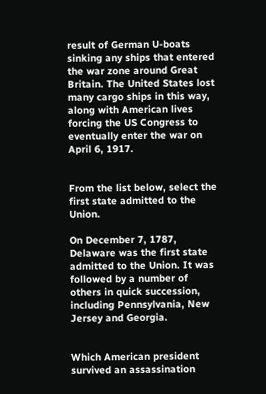result of German U-boats sinking any ships that entered the war zone around Great Britain. The United States lost many cargo ships in this way, along with American lives forcing the US Congress to eventually enter the war on April 6, 1917.


From the list below, select the first state admitted to the Union.

On December 7, 1787, Delaware was the first state admitted to the Union. It was followed by a number of others in quick succession, including Pennsylvania, New Jersey and Georgia.


Which American president survived an assassination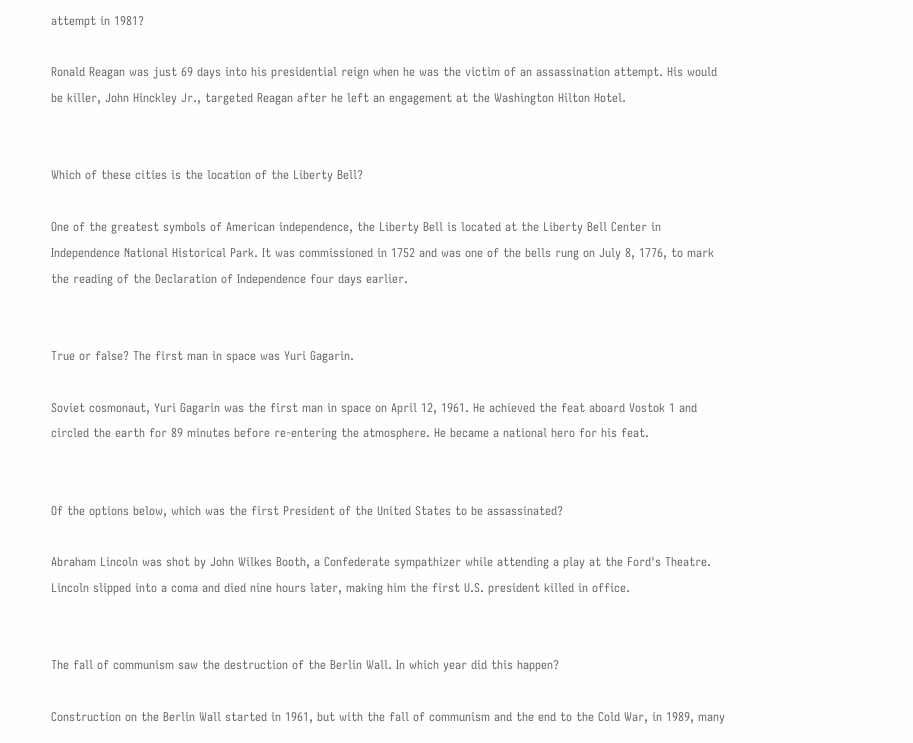attempt in 1981?

Ronald Reagan was just 69 days into his presidential reign when he was the victim of an assassination attempt. His would be killer, John Hinckley Jr., targeted Reagan after he left an engagement at the Washington Hilton Hotel.


Which of these cities is the location of the Liberty Bell?

One of the greatest symbols of American independence, the Liberty Bell is located at the Liberty Bell Center in Independence National Historical Park. It was commissioned in 1752 and was one of the bells rung on July 8, 1776, to mark the reading of the Declaration of Independence four days earlier.


True or false? The first man in space was Yuri Gagarin.

Soviet cosmonaut, Yuri Gagarin was the first man in space on April 12, 1961. He achieved the feat aboard Vostok 1 and circled the earth for 89 minutes before re-entering the atmosphere. He became a national hero for his feat.


Of the options below, which was the first President of the United States to be assassinated?

Abraham Lincoln was shot by John Wilkes Booth, a Confederate sympathizer while attending a play at the Ford's Theatre. Lincoln slipped into a coma and died nine hours later, making him the first U.S. president killed in office.


The fall of communism saw the destruction of the Berlin Wall. In which year did this happen?

Construction on the Berlin Wall started in 1961, but with the fall of communism and the end to the Cold War, in 1989, many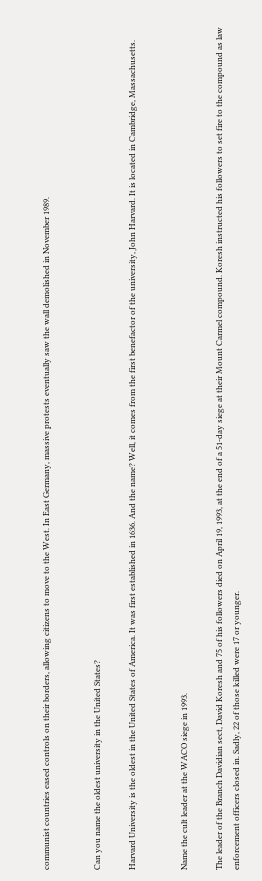communist countries eased controls on their borders, allowing citizens to move to the West. In East Germany, massive protests eventually saw the wall demolished in November 1989.


Can you name the oldest university in the United States?

Harvard University is the oldest in the United States of America. It was first established in 1636. And the name? Well, it comes from the first benefactor of the university, John Harvard. It is located in Cambridge, Massachusetts.


Name the cult leader at the WACO siege in 1993.

The leader of the Branch Davidian sect, David Koresh and 75 of his followers died on April 19, 1993, at the end of a 51-day siege at their Mount Carmel compound. Koresh instructed his followers to set fire to the compound as law enforcement officers closed in. Sadly, 22 of those killed were 17 or younger.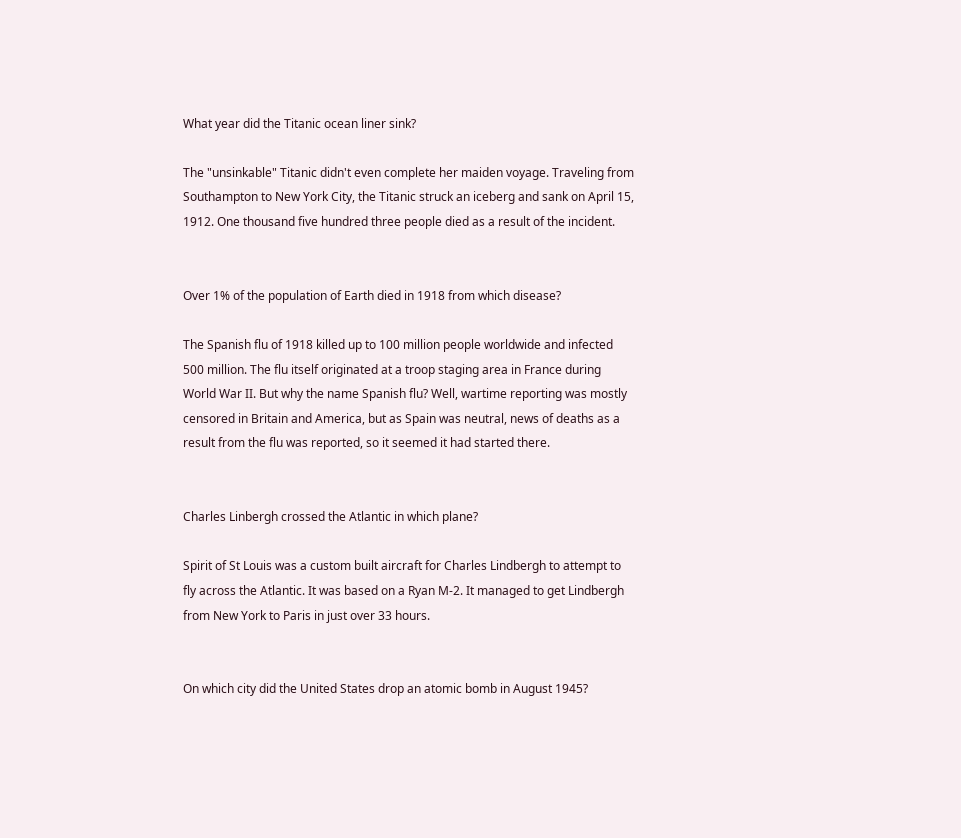What year did the Titanic ocean liner sink?

The "unsinkable" Titanic didn't even complete her maiden voyage. Traveling from Southampton to New York City, the Titanic struck an iceberg and sank on April 15, 1912. One thousand five hundred three people died as a result of the incident.


Over 1% of the population of Earth died in 1918 from which disease?

The Spanish flu of 1918 killed up to 100 million people worldwide and infected 500 million. The flu itself originated at a troop staging area in France during World War II. But why the name Spanish flu? Well, wartime reporting was mostly censored in Britain and America, but as Spain was neutral, news of deaths as a result from the flu was reported, so it seemed it had started there.


Charles Linbergh crossed the Atlantic in which plane?

Spirit of St Louis was a custom built aircraft for Charles Lindbergh to attempt to fly across the Atlantic. It was based on a Ryan M-2. It managed to get Lindbergh from New York to Paris in just over 33 hours.


On which city did the United States drop an atomic bomb in August 1945?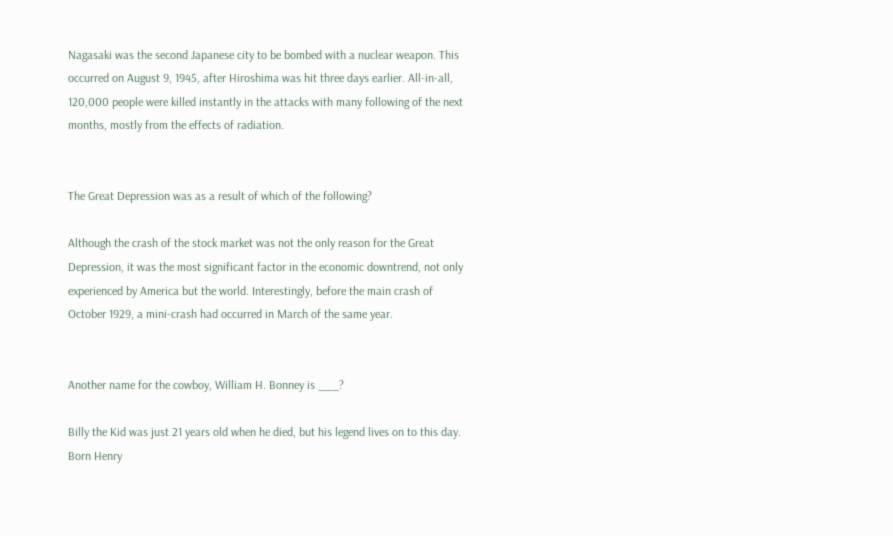Nagasaki was the second Japanese city to be bombed with a nuclear weapon. This occurred on August 9, 1945, after Hiroshima was hit three days earlier. All-in-all, 120,000 people were killed instantly in the attacks with many following of the next months, mostly from the effects of radiation.


The Great Depression was as a result of which of the following?

Although the crash of the stock market was not the only reason for the Great Depression, it was the most significant factor in the economic downtrend, not only experienced by America but the world. Interestingly, before the main crash of October 1929, a mini-crash had occurred in March of the same year.


Another name for the cowboy, William H. Bonney is ___?

Billy the Kid was just 21 years old when he died, but his legend lives on to this day. Born Henry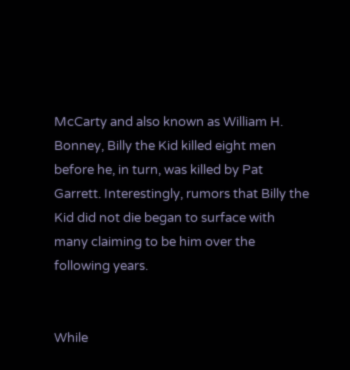McCarty and also known as William H. Bonney, Billy the Kid killed eight men before he, in turn, was killed by Pat Garrett. Interestingly, rumors that Billy the Kid did not die began to surface with many claiming to be him over the following years.


While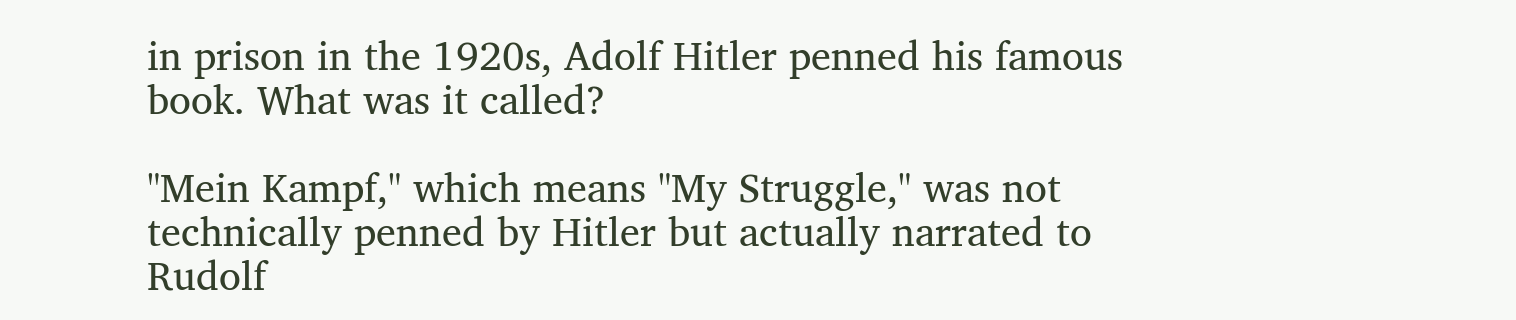in prison in the 1920s, Adolf Hitler penned his famous book. What was it called?

"Mein Kampf," which means "My Struggle," was not technically penned by Hitler but actually narrated to Rudolf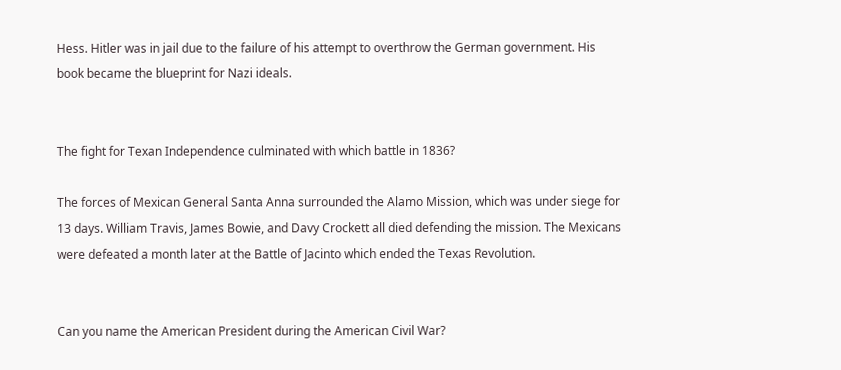Hess. Hitler was in jail due to the failure of his attempt to overthrow the German government. His book became the blueprint for Nazi ideals.


The fight for Texan Independence culminated with which battle in 1836?

The forces of Mexican General Santa Anna surrounded the Alamo Mission, which was under siege for 13 days. William Travis, James Bowie, and Davy Crockett all died defending the mission. The Mexicans were defeated a month later at the Battle of Jacinto which ended the Texas Revolution.


Can you name the American President during the American Civil War?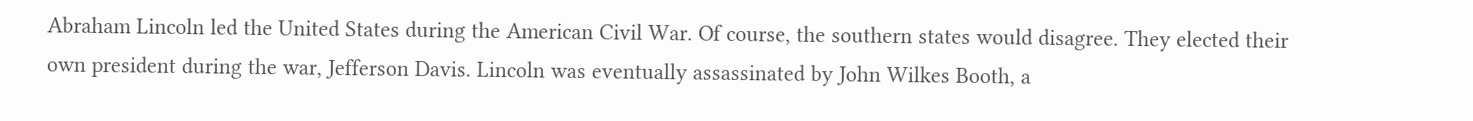Abraham Lincoln led the United States during the American Civil War. Of course, the southern states would disagree. They elected their own president during the war, Jefferson Davis. Lincoln was eventually assassinated by John Wilkes Booth, a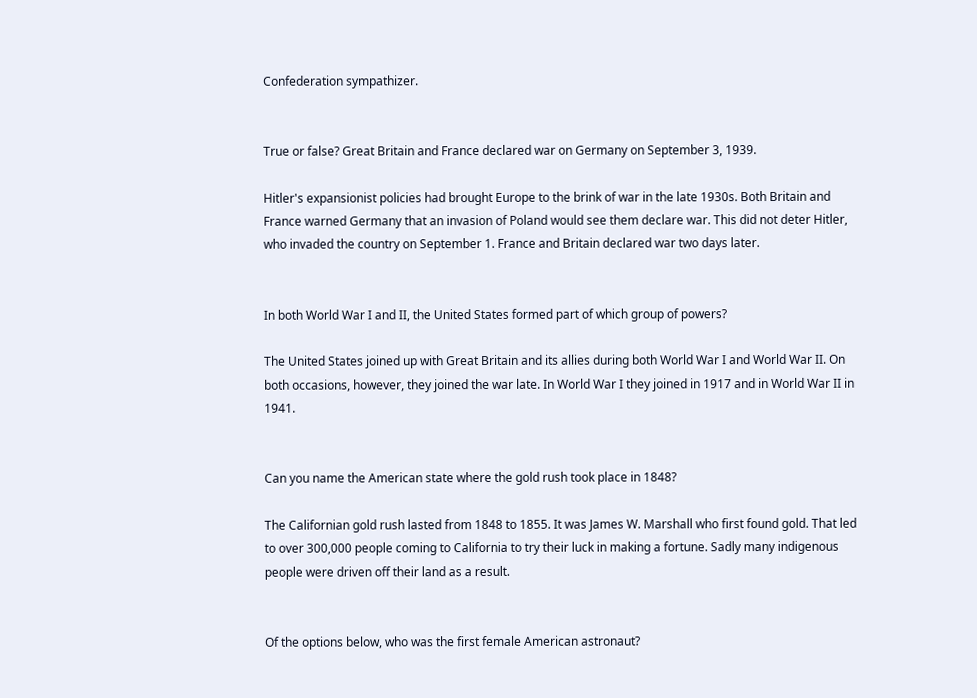Confederation sympathizer.


True or false? Great Britain and France declared war on Germany on September 3, 1939.

Hitler's expansionist policies had brought Europe to the brink of war in the late 1930s. Both Britain and France warned Germany that an invasion of Poland would see them declare war. This did not deter Hitler, who invaded the country on September 1. France and Britain declared war two days later.


In both World War I and II, the United States formed part of which group of powers?

The United States joined up with Great Britain and its allies during both World War I and World War II. On both occasions, however, they joined the war late. In World War I they joined in 1917 and in World War II in 1941.


Can you name the American state where the gold rush took place in 1848?

The Californian gold rush lasted from 1848 to 1855. It was James W. Marshall who first found gold. That led to over 300,000 people coming to California to try their luck in making a fortune. Sadly many indigenous people were driven off their land as a result.


Of the options below, who was the first female American astronaut?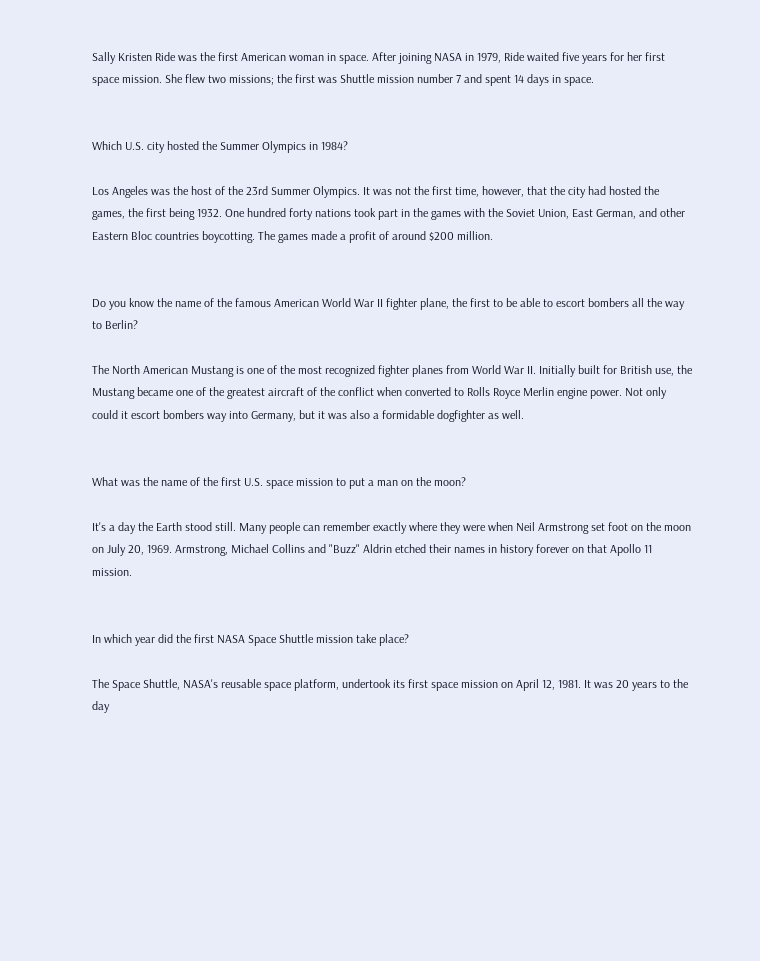Sally Kristen Ride was the first American woman in space. After joining NASA in 1979, Ride waited five years for her first space mission. She flew two missions; the first was Shuttle mission number 7 and spent 14 days in space.


Which U.S. city hosted the Summer Olympics in 1984?

Los Angeles was the host of the 23rd Summer Olympics. It was not the first time, however, that the city had hosted the games, the first being 1932. One hundred forty nations took part in the games with the Soviet Union, East German, and other Eastern Bloc countries boycotting. The games made a profit of around $200 million.


Do you know the name of the famous American World War II fighter plane, the first to be able to escort bombers all the way to Berlin?

The North American Mustang is one of the most recognized fighter planes from World War II. Initially built for British use, the Mustang became one of the greatest aircraft of the conflict when converted to Rolls Royce Merlin engine power. Not only could it escort bombers way into Germany, but it was also a formidable dogfighter as well.


What was the name of the first U.S. space mission to put a man on the moon?

It's a day the Earth stood still. Many people can remember exactly where they were when Neil Armstrong set foot on the moon on July 20, 1969. Armstrong, Michael Collins and "Buzz" Aldrin etched their names in history forever on that Apollo 11 mission.


In which year did the first NASA Space Shuttle mission take place?

The Space Shuttle, NASA's reusable space platform, undertook its first space mission on April 12, 1981. It was 20 years to the day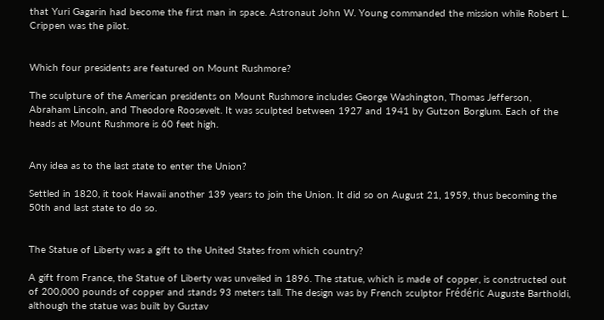that Yuri Gagarin had become the first man in space. Astronaut John W. Young commanded the mission while Robert L. Crippen was the pilot.


Which four presidents are featured on Mount Rushmore?

The sculpture of the American presidents on Mount Rushmore includes George Washington, Thomas Jefferson, Abraham Lincoln, and Theodore Roosevelt. It was sculpted between 1927 and 1941 by Gutzon Borglum. Each of the heads at Mount Rushmore is 60 feet high.


Any idea as to the last state to enter the Union?

Settled in 1820, it took Hawaii another 139 years to join the Union. It did so on August 21, 1959, thus becoming the 50th and last state to do so.


The Statue of Liberty was a gift to the United States from which country?

A gift from France, the Statue of Liberty was unveiled in 1896. The statue, which is made of copper, is constructed out of 200,000 pounds of copper and stands 93 meters tall. The design was by French sculptor Frédéric Auguste Bartholdi, although the statue was built by Gustav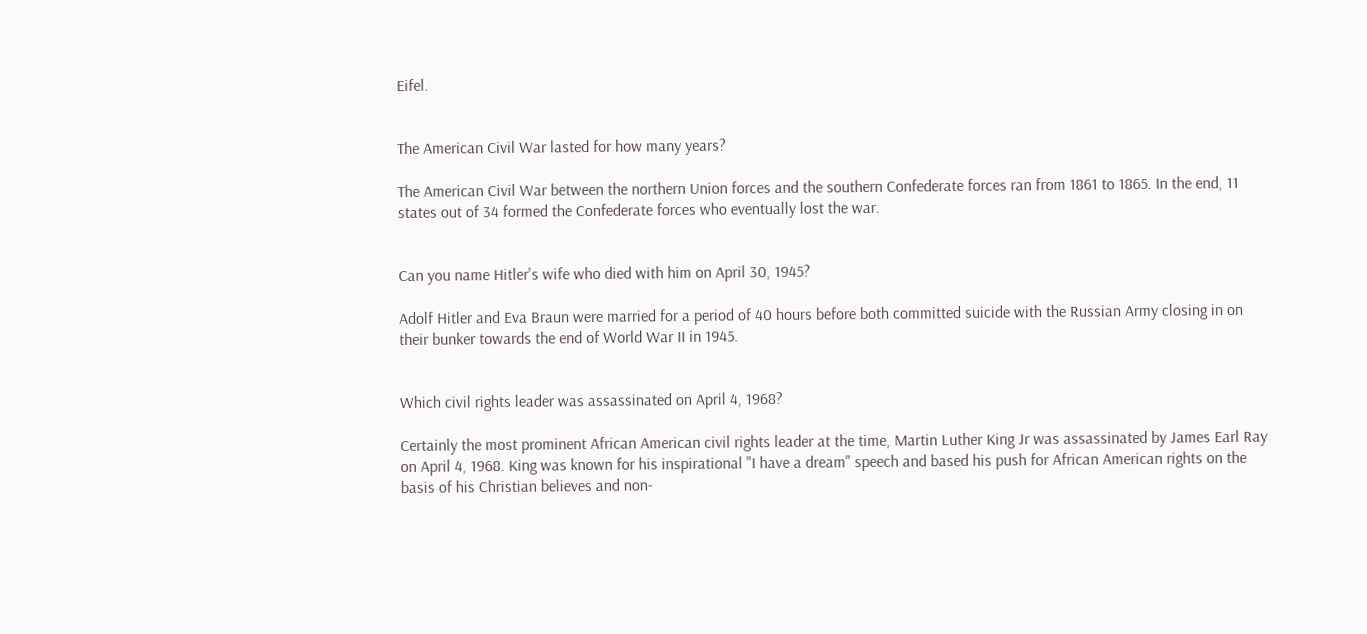Eifel.


The American Civil War lasted for how many years?

The American Civil War between the northern Union forces and the southern Confederate forces ran from 1861 to 1865. In the end, 11 states out of 34 formed the Confederate forces who eventually lost the war.


Can you name Hitler's wife who died with him on April 30, 1945?

Adolf Hitler and Eva Braun were married for a period of 40 hours before both committed suicide with the Russian Army closing in on their bunker towards the end of World War II in 1945.


Which civil rights leader was assassinated on April 4, 1968?

Certainly the most prominent African American civil rights leader at the time, Martin Luther King Jr was assassinated by James Earl Ray on April 4, 1968. King was known for his inspirational "I have a dream" speech and based his push for African American rights on the basis of his Christian believes and non-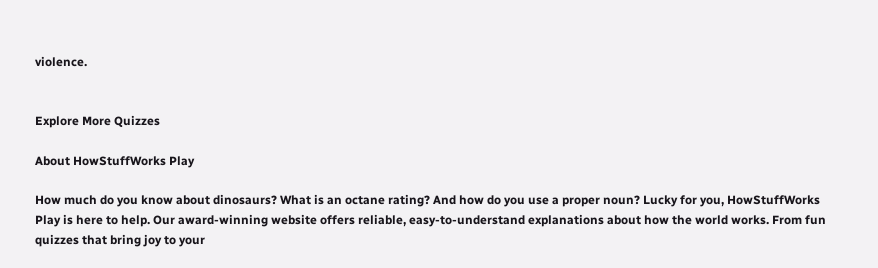violence.


Explore More Quizzes

About HowStuffWorks Play

How much do you know about dinosaurs? What is an octane rating? And how do you use a proper noun? Lucky for you, HowStuffWorks Play is here to help. Our award-winning website offers reliable, easy-to-understand explanations about how the world works. From fun quizzes that bring joy to your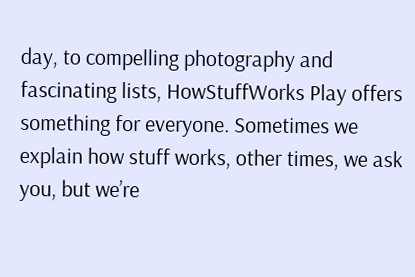day, to compelling photography and fascinating lists, HowStuffWorks Play offers something for everyone. Sometimes we explain how stuff works, other times, we ask you, but we’re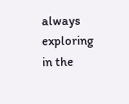always exploring in the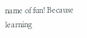name of fun! Because learning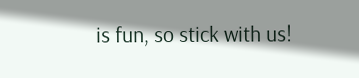is fun, so stick with us!